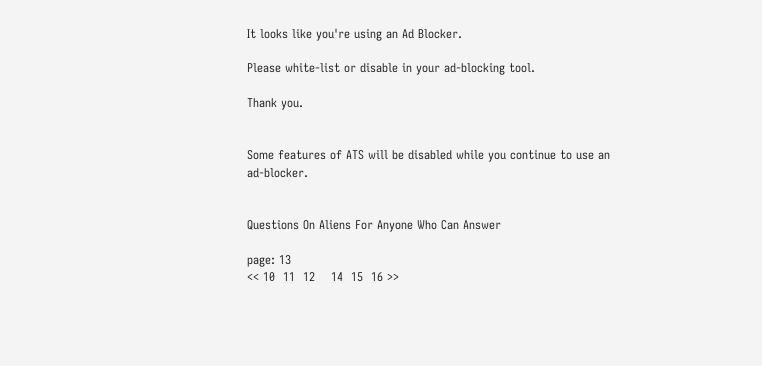It looks like you're using an Ad Blocker.

Please white-list or disable in your ad-blocking tool.

Thank you.


Some features of ATS will be disabled while you continue to use an ad-blocker.


Questions On Aliens For Anyone Who Can Answer

page: 13
<< 10  11  12    14  15  16 >>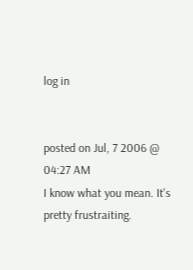log in


posted on Jul, 7 2006 @ 04:27 AM
I know what you mean. It's pretty frustraiting.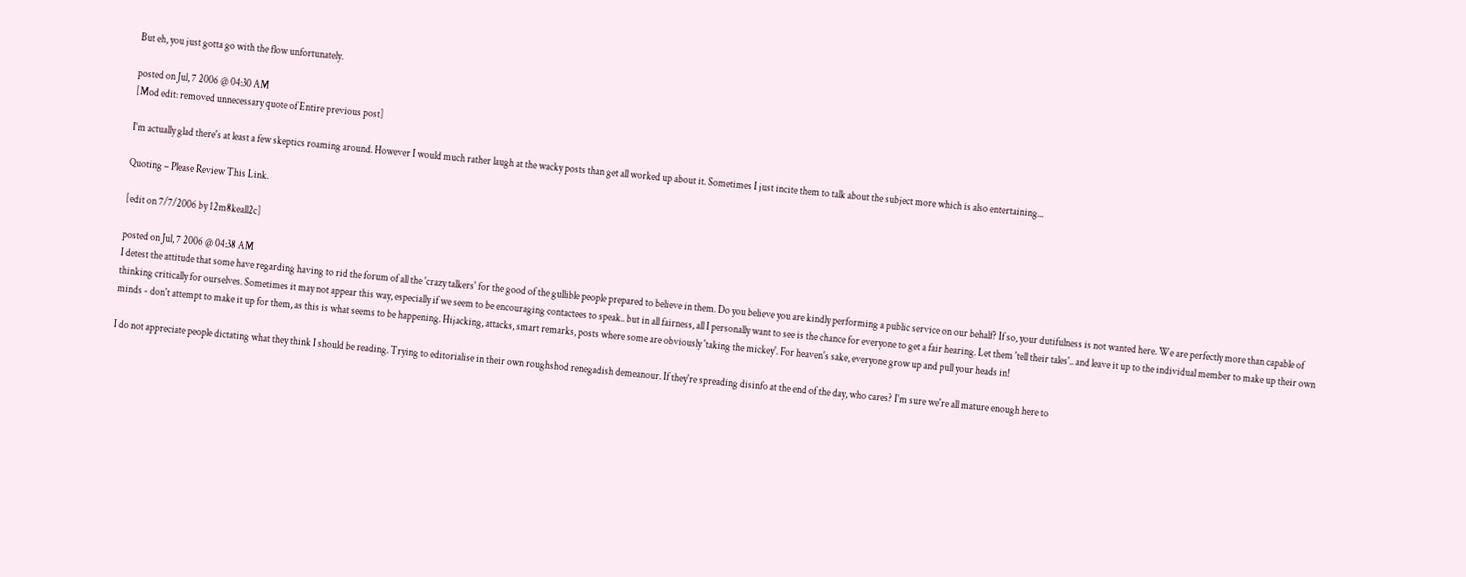But eh, you just gotta go with the flow unfortunately.

posted on Jul, 7 2006 @ 04:30 AM
[Mod edit: removed unnecessary quote of Entire previous post]

I'm actually glad there's at least a few skeptics roaming around. However I would much rather laugh at the wacky posts than get all worked up about it. Sometimes I just incite them to talk about the subject more which is also entertaining...

Quoting – Please Review This Link.

[edit on 7/7/2006 by 12m8keall2c]

posted on Jul, 7 2006 @ 04:38 AM
I detest the attitude that some have regarding having to rid the forum of all the 'crazy talkers' for the good of the gullible people prepared to believe in them. Do you believe you are kindly performing a public service on our behalf? If so, your dutifulness is not wanted here. We are perfectly more than capable of thinking critically for ourselves. Sometimes it may not appear this way, especially if we seem to be encouraging contactees to speak.. but in all fairness, all I personally want to see is the chance for everyone to get a fair hearing. Let them 'tell their tales'.. and leave it up to the individual member to make up their own minds - don't attempt to make it up for them, as this is what seems to be happening. Hijacking, attacks, smart remarks, posts where some are obviously 'taking the mickey'. For heaven's sake, everyone grow up and pull your heads in!

I do not appreciate people dictating what they think I should be reading. Trying to editorialise in their own roughshod renegadish demeanour. If they're spreading disinfo at the end of the day, who cares? I'm sure we're all mature enough here to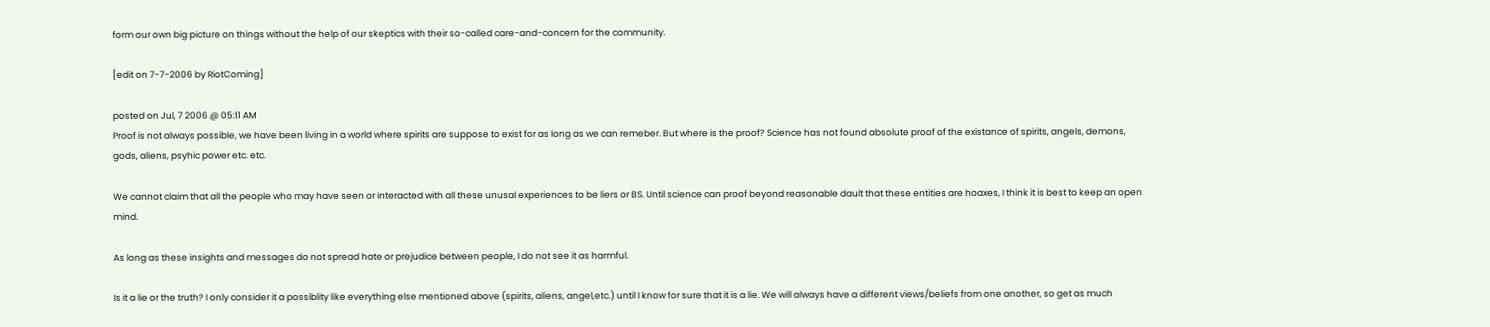form our own big picture on things without the help of our skeptics with their so-called care-and-concern for the community.

[edit on 7-7-2006 by RiotComing]

posted on Jul, 7 2006 @ 05:11 AM
Proof is not always possible, we have been living in a world where spirits are suppose to exist for as long as we can remeber. But where is the proof? Science has not found absolute proof of the existance of spirits, angels, demons, gods, aliens, psyhic power etc. etc.

We cannot claim that all the people who may have seen or interacted with all these unusal experiences to be liers or BS. Until science can proof beyond reasonable dault that these entities are hoaxes, I think it is best to keep an open mind.

As long as these insights and messages do not spread hate or prejudice between people, I do not see it as harmful.

Is it a lie or the truth? I only consider it a possiblity like everything else mentioned above (spirits, aliens, angel,etc.) until I know for sure that it is a lie. We will always have a different views/beliefs from one another, so get as much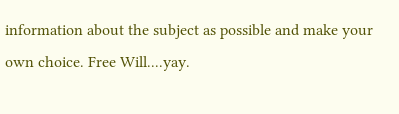information about the subject as possible and make your own choice. Free Will....yay.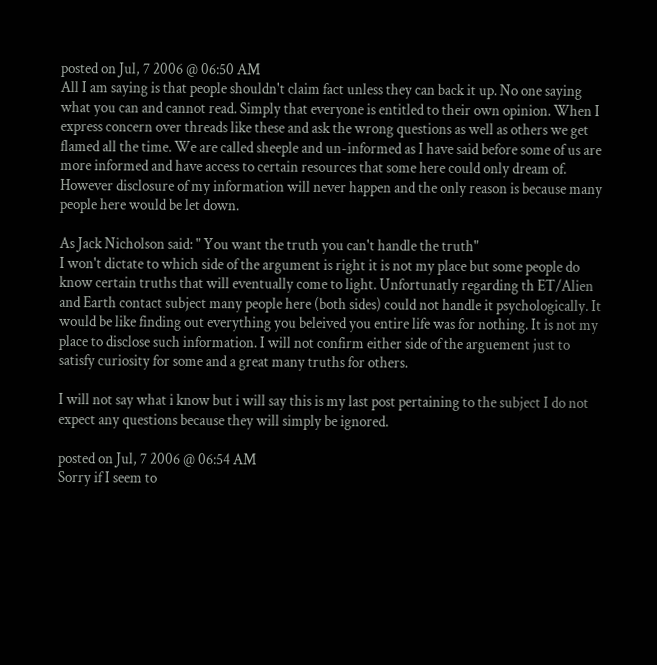posted on Jul, 7 2006 @ 06:50 AM
All I am saying is that people shouldn't claim fact unless they can back it up. No one saying what you can and cannot read. Simply that everyone is entitled to their own opinion. When I express concern over threads like these and ask the wrong questions as well as others we get flamed all the time. We are called sheeple and un-informed as I have said before some of us are more informed and have access to certain resources that some here could only dream of. However disclosure of my information will never happen and the only reason is because many people here would be let down.

As Jack Nicholson said: " You want the truth you can't handle the truth"
I won't dictate to which side of the argument is right it is not my place but some people do know certain truths that will eventually come to light. Unfortunatly regarding th ET/Alien and Earth contact subject many people here (both sides) could not handle it psychologically. It would be like finding out everything you beleived you entire life was for nothing. It is not my place to disclose such information. I will not confirm either side of the arguement just to satisfy curiosity for some and a great many truths for others.

I will not say what i know but i will say this is my last post pertaining to the subject I do not expect any questions because they will simply be ignored.

posted on Jul, 7 2006 @ 06:54 AM
Sorry if I seem to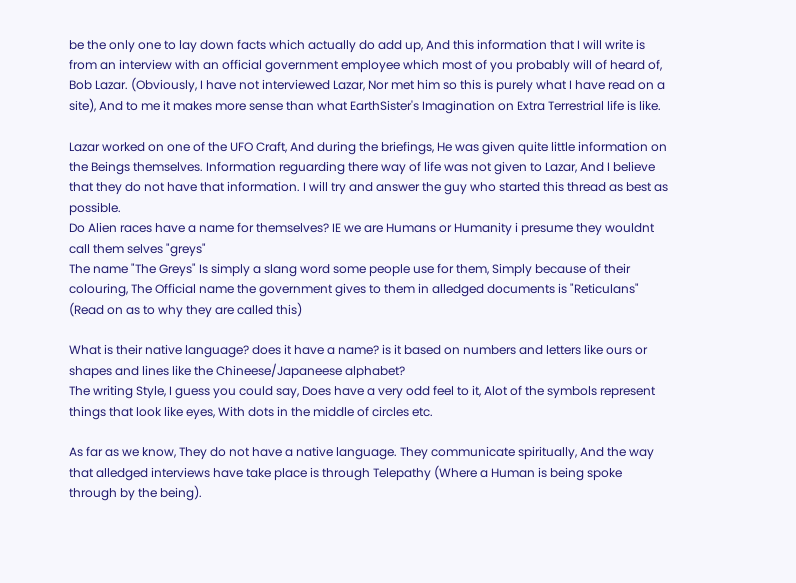be the only one to lay down facts which actually do add up, And this information that I will write is from an interview with an official government employee which most of you probably will of heard of, Bob Lazar. (Obviously, I have not interviewed Lazar, Nor met him so this is purely what I have read on a site), And to me it makes more sense than what EarthSister's Imagination on Extra Terrestrial life is like.

Lazar worked on one of the UFO Craft, And during the briefings, He was given quite little information on the Beings themselves. Information reguarding there way of life was not given to Lazar, And I believe that they do not have that information. I will try and answer the guy who started this thread as best as possible.
Do Alien races have a name for themselves? IE we are Humans or Humanity i presume they wouldnt call them selves "greys"
The name "The Greys" Is simply a slang word some people use for them, Simply because of their colouring, The Official name the government gives to them in alledged documents is "Reticulans" (Read on as to why they are called this)

What is their native language? does it have a name? is it based on numbers and letters like ours or shapes and lines like the Chineese/Japaneese alphabet?
The writing Style, I guess you could say, Does have a very odd feel to it, Alot of the symbols represent things that look like eyes, With dots in the middle of circles etc.

As far as we know, They do not have a native language. They communicate spiritually, And the way that alledged interviews have take place is through Telepathy (Where a Human is being spoke through by the being).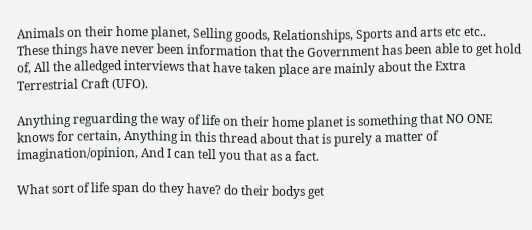Animals on their home planet, Selling goods, Relationships, Sports and arts etc etc..
These things have never been information that the Government has been able to get hold of, All the alledged interviews that have taken place are mainly about the Extra Terrestrial Craft (UFO).

Anything reguarding the way of life on their home planet is something that NO ONE knows for certain, Anything in this thread about that is purely a matter of imagination/opinion, And I can tell you that as a fact.

What sort of life span do they have? do their bodys get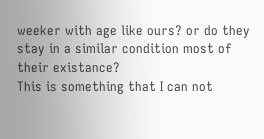weeker with age like ours? or do they stay in a similar condition most of their existance?
This is something that I can not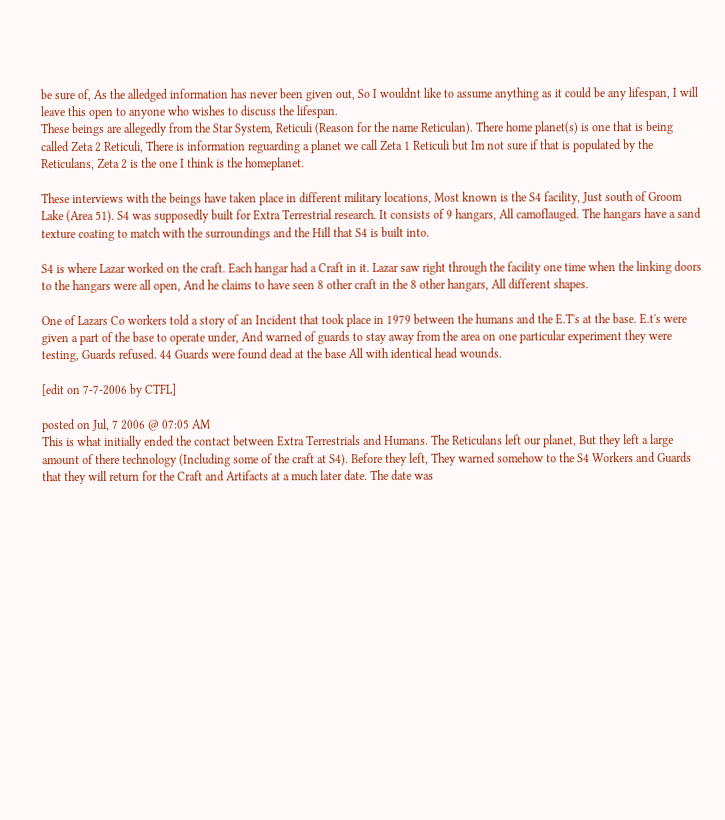be sure of, As the alledged information has never been given out, So I wouldnt like to assume anything as it could be any lifespan, I will leave this open to anyone who wishes to discuss the lifespan.
These beings are allegedly from the Star System, Reticuli (Reason for the name Reticulan). There home planet(s) is one that is being called Zeta 2 Reticuli, There is information reguarding a planet we call Zeta 1 Reticuli but Im not sure if that is populated by the Reticulans, Zeta 2 is the one I think is the homeplanet.

These interviews with the beings have taken place in different military locations, Most known is the S4 facility, Just south of Groom Lake (Area 51). S4 was supposedly built for Extra Terrestrial research. It consists of 9 hangars, All camoflauged. The hangars have a sand texture coating to match with the surroundings and the Hill that S4 is built into.

S4 is where Lazar worked on the craft. Each hangar had a Craft in it. Lazar saw right through the facility one time when the linking doors to the hangars were all open, And he claims to have seen 8 other craft in the 8 other hangars, All different shapes.

One of Lazars Co workers told a story of an Incident that took place in 1979 between the humans and the E.T's at the base. E.t's were given a part of the base to operate under, And warned of guards to stay away from the area on one particular experiment they were testing, Guards refused. 44 Guards were found dead at the base All with identical head wounds.

[edit on 7-7-2006 by CTFL]

posted on Jul, 7 2006 @ 07:05 AM
This is what initially ended the contact between Extra Terrestrials and Humans. The Reticulans left our planet, But they left a large amount of there technology (Including some of the craft at S4). Before they left, They warned somehow to the S4 Workers and Guards that they will return for the Craft and Artifacts at a much later date. The date was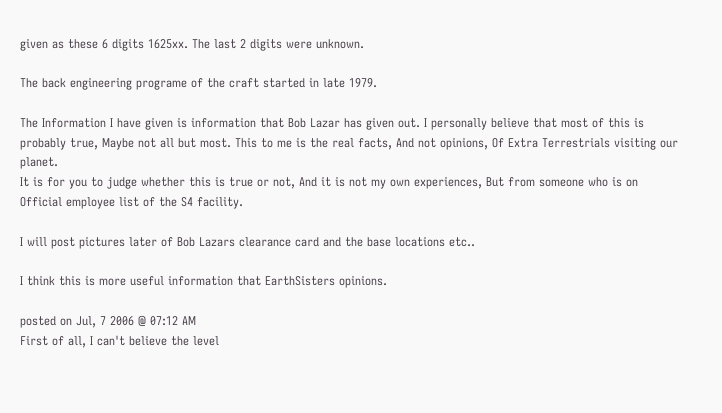given as these 6 digits 1625xx. The last 2 digits were unknown.

The back engineering programe of the craft started in late 1979.

The Information I have given is information that Bob Lazar has given out. I personally believe that most of this is probably true, Maybe not all but most. This to me is the real facts, And not opinions, Of Extra Terrestrials visiting our planet.
It is for you to judge whether this is true or not, And it is not my own experiences, But from someone who is on Official employee list of the S4 facility.

I will post pictures later of Bob Lazars clearance card and the base locations etc..

I think this is more useful information that EarthSisters opinions.

posted on Jul, 7 2006 @ 07:12 AM
First of all, I can't believe the level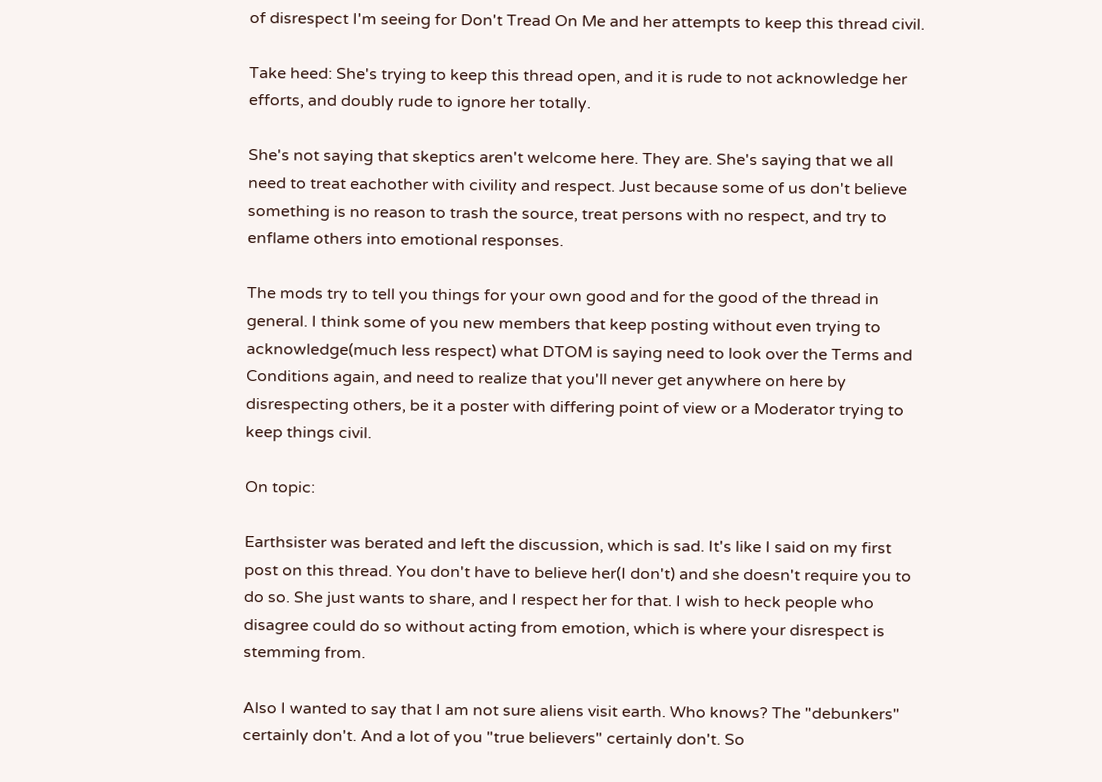of disrespect I'm seeing for Don't Tread On Me and her attempts to keep this thread civil.

Take heed: She's trying to keep this thread open, and it is rude to not acknowledge her efforts, and doubly rude to ignore her totally.

She's not saying that skeptics aren't welcome here. They are. She's saying that we all need to treat eachother with civility and respect. Just because some of us don't believe something is no reason to trash the source, treat persons with no respect, and try to enflame others into emotional responses.

The mods try to tell you things for your own good and for the good of the thread in general. I think some of you new members that keep posting without even trying to acknowledge(much less respect) what DTOM is saying need to look over the Terms and Conditions again, and need to realize that you'll never get anywhere on here by disrespecting others, be it a poster with differing point of view or a Moderator trying to keep things civil.

On topic:

Earthsister was berated and left the discussion, which is sad. It's like I said on my first post on this thread. You don't have to believe her(I don't) and she doesn't require you to do so. She just wants to share, and I respect her for that. I wish to heck people who disagree could do so without acting from emotion, which is where your disrespect is stemming from.

Also I wanted to say that I am not sure aliens visit earth. Who knows? The "debunkers" certainly don't. And a lot of you "true believers" certainly don't. So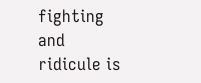fighting and ridicule is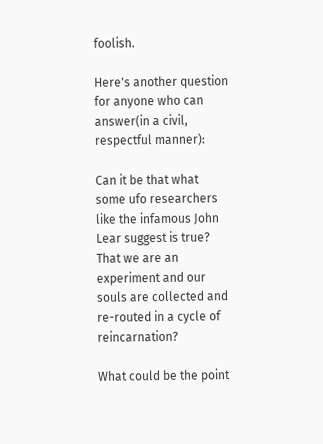foolish.

Here's another question for anyone who can answer(in a civil, respectful manner):

Can it be that what some ufo researchers like the infamous John Lear suggest is true? That we are an experiment and our souls are collected and re-routed in a cycle of reincarnation?

What could be the point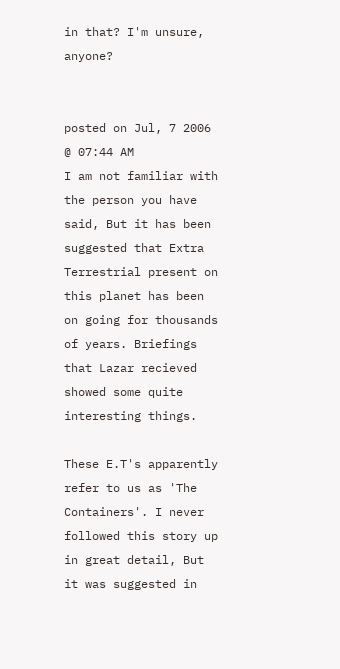in that? I'm unsure, anyone?


posted on Jul, 7 2006 @ 07:44 AM
I am not familiar with the person you have said, But it has been suggested that Extra Terrestrial present on this planet has been on going for thousands of years. Briefings that Lazar recieved showed some quite interesting things.

These E.T's apparently refer to us as 'The Containers'. I never followed this story up in great detail, But it was suggested in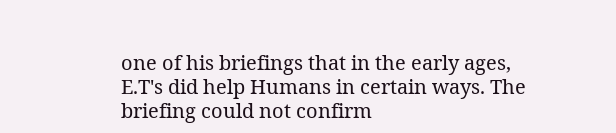one of his briefings that in the early ages, E.T's did help Humans in certain ways. The briefing could not confirm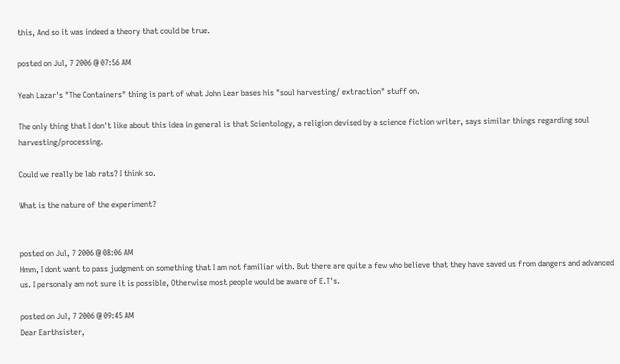this, And so it was indeed a theory that could be true.

posted on Jul, 7 2006 @ 07:56 AM

Yeah Lazar's "The Containers" thing is part of what John Lear bases his "soul harvesting/ extraction" stuff on.

The only thing that I don't like about this idea in general is that Scientology, a religion devised by a science fiction writer, says similar things regarding soul harvesting/processing.

Could we really be lab rats? I think so.

What is the nature of the experiment?


posted on Jul, 7 2006 @ 08:06 AM
Hmm, I dont want to pass judgment on something that I am not familiar with. But there are quite a few who believe that they have saved us from dangers and advanced us. I personaly am not sure it is possible, Otherwise most people would be aware of E.T's.

posted on Jul, 7 2006 @ 09:45 AM
Dear Earthsister,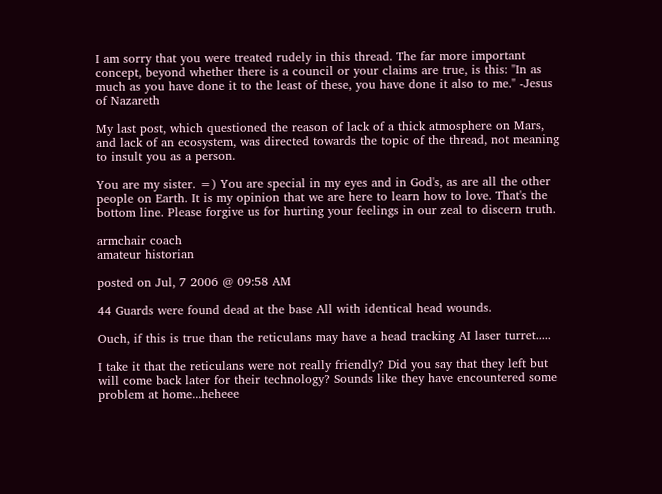I am sorry that you were treated rudely in this thread. The far more important concept, beyond whether there is a council or your claims are true, is this: "In as much as you have done it to the least of these, you have done it also to me." -Jesus of Nazareth

My last post, which questioned the reason of lack of a thick atmosphere on Mars, and lack of an ecosystem, was directed towards the topic of the thread, not meaning to insult you as a person.

You are my sister. =) You are special in my eyes and in God's, as are all the other people on Earth. It is my opinion that we are here to learn how to love. That's the bottom line. Please forgive us for hurting your feelings in our zeal to discern truth.

armchair coach
amateur historian

posted on Jul, 7 2006 @ 09:58 AM

44 Guards were found dead at the base All with identical head wounds.

Ouch, if this is true than the reticulans may have a head tracking AI laser turret.....

I take it that the reticulans were not really friendly? Did you say that they left but will come back later for their technology? Sounds like they have encountered some problem at home...heheee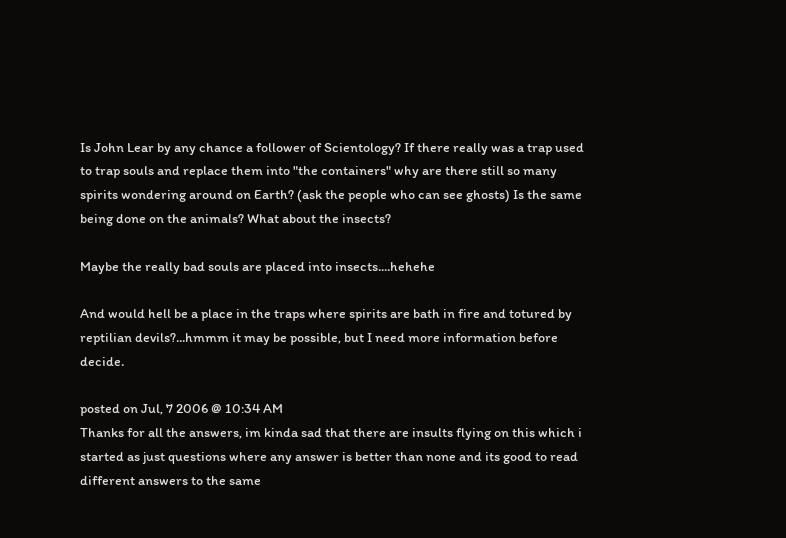Is John Lear by any chance a follower of Scientology? If there really was a trap used to trap souls and replace them into "the containers" why are there still so many spirits wondering around on Earth? (ask the people who can see ghosts) Is the same being done on the animals? What about the insects?

Maybe the really bad souls are placed into insects....hehehe

And would hell be a place in the traps where spirits are bath in fire and totured by reptilian devils?...hmmm it may be possible, but I need more information before decide.

posted on Jul, 7 2006 @ 10:34 AM
Thanks for all the answers, im kinda sad that there are insults flying on this which i started as just questions where any answer is better than none and its good to read different answers to the same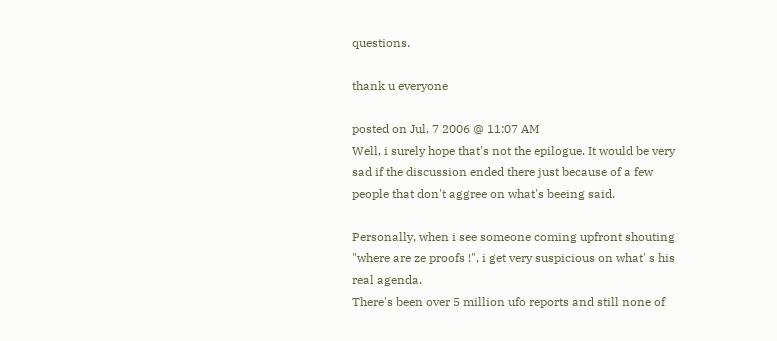questions.

thank u everyone

posted on Jul, 7 2006 @ 11:07 AM
Well, i surely hope that's not the epilogue. It would be very sad if the discussion ended there just because of a few people that don't aggree on what's beeing said.

Personally, when i see someone coming upfront shouting "where are ze proofs !", i get very suspicious on what' s his real agenda.
There's been over 5 million ufo reports and still none of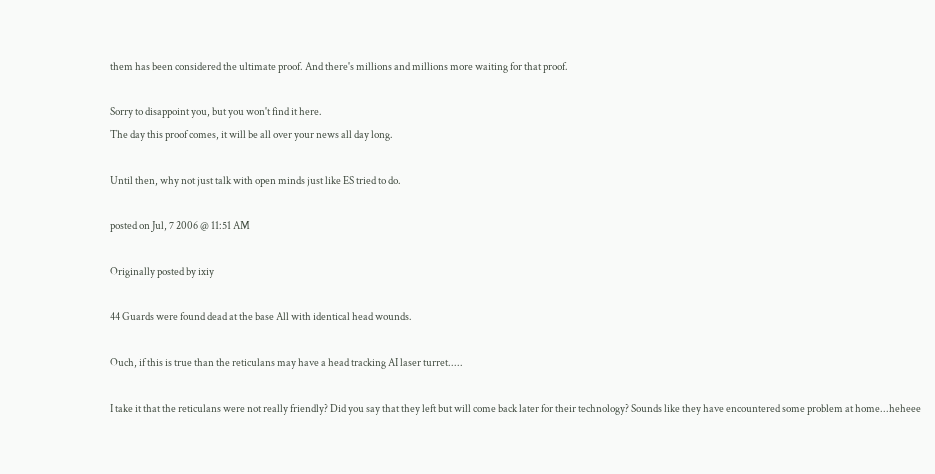them has been considered the ultimate proof. And there's millions and millions more waiting for that proof.

Sorry to disappoint you, but you won't find it here.
The day this proof comes, it will be all over your news all day long.

Until then, why not just talk with open minds just like ES tried to do.

posted on Jul, 7 2006 @ 11:51 AM

Originally posted by ixiy

44 Guards were found dead at the base All with identical head wounds.

Ouch, if this is true than the reticulans may have a head tracking AI laser turret.....

I take it that the reticulans were not really friendly? Did you say that they left but will come back later for their technology? Sounds like they have encountered some problem at home...heheee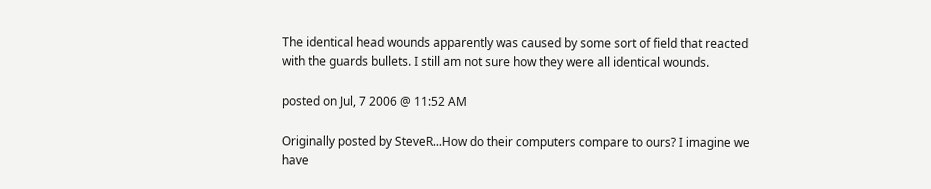The identical head wounds apparently was caused by some sort of field that reacted with the guards bullets. I still am not sure how they were all identical wounds.

posted on Jul, 7 2006 @ 11:52 AM

Originally posted by SteveR...How do their computers compare to ours? I imagine we have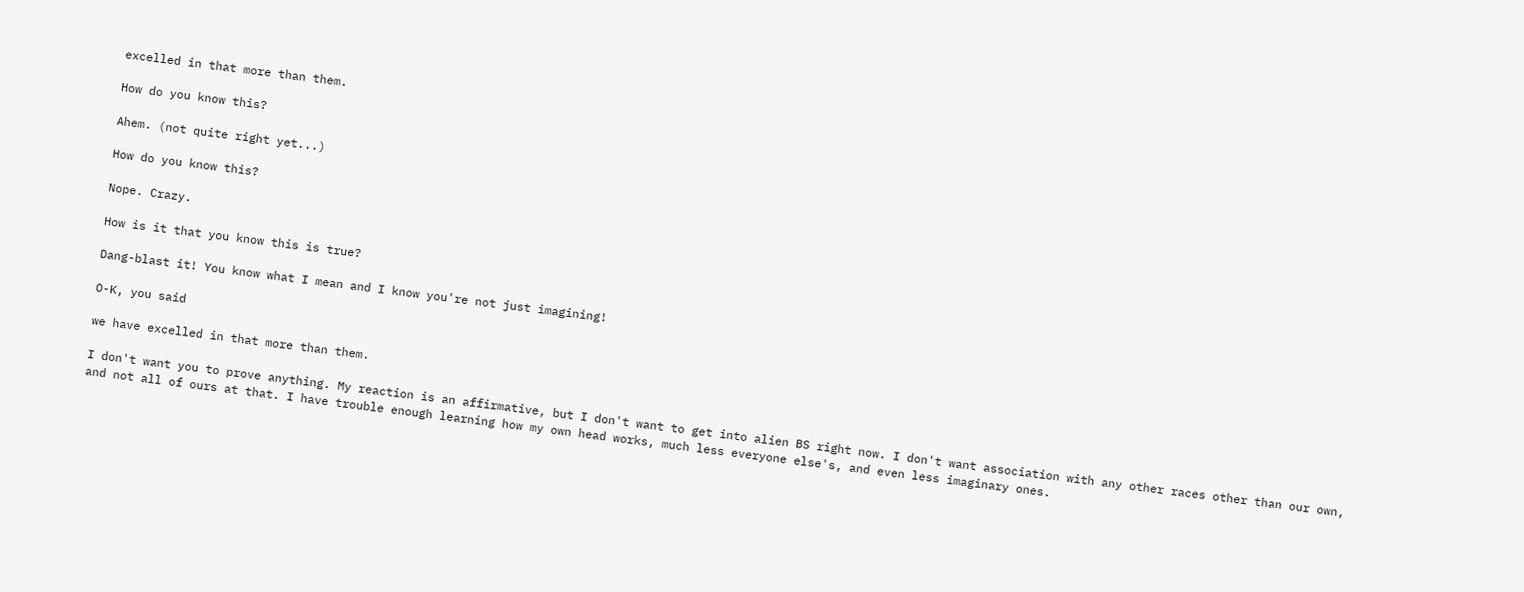excelled in that more than them.

How do you know this?

Ahem. (not quite right yet...)

How do you know this?

Nope. Crazy.

How is it that you know this is true?

Dang-blast it! You know what I mean and I know you're not just imagining!

O-K, you said

we have excelled in that more than them.

I don't want you to prove anything. My reaction is an affirmative, but I don't want to get into alien BS right now. I don't want association with any other races other than our own, and not all of ours at that. I have trouble enough learning how my own head works, much less everyone else's, and even less imaginary ones.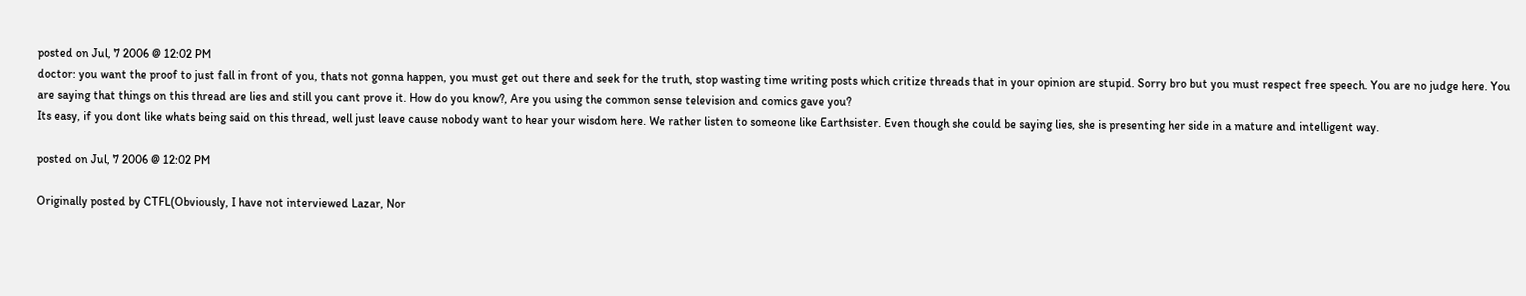posted on Jul, 7 2006 @ 12:02 PM
doctor: you want the proof to just fall in front of you, thats not gonna happen, you must get out there and seek for the truth, stop wasting time writing posts which critize threads that in your opinion are stupid. Sorry bro but you must respect free speech. You are no judge here. You are saying that things on this thread are lies and still you cant prove it. How do you know?, Are you using the common sense television and comics gave you?
Its easy, if you dont like whats being said on this thread, well just leave cause nobody want to hear your wisdom here. We rather listen to someone like Earthsister. Even though she could be saying lies, she is presenting her side in a mature and intelligent way.

posted on Jul, 7 2006 @ 12:02 PM

Originally posted by CTFL(Obviously, I have not interviewed Lazar, Nor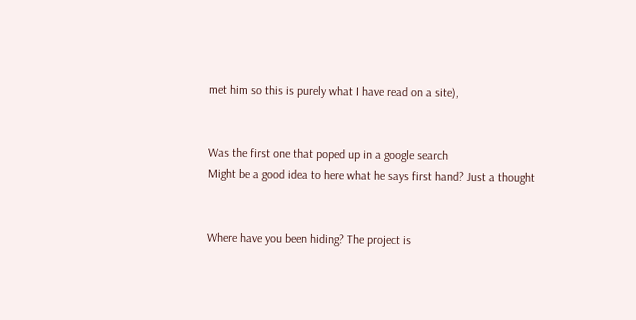met him so this is purely what I have read on a site),


Was the first one that poped up in a google search
Might be a good idea to here what he says first hand? Just a thought


Where have you been hiding? The project is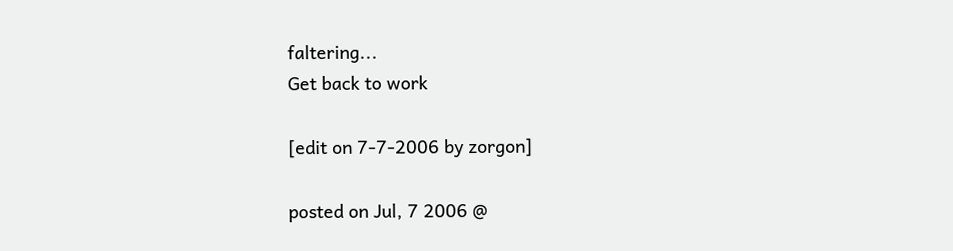faltering...
Get back to work

[edit on 7-7-2006 by zorgon]

posted on Jul, 7 2006 @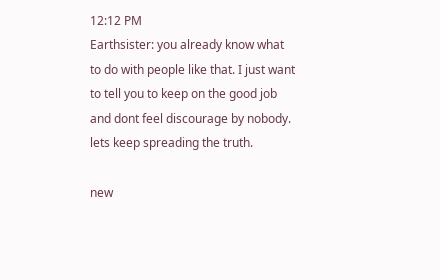12:12 PM
Earthsister: you already know what to do with people like that. I just want to tell you to keep on the good job and dont feel discourage by nobody. lets keep spreading the truth.

new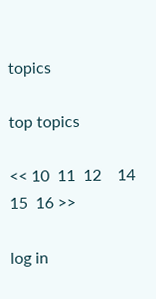topics

top topics

<< 10  11  12    14  15  16 >>

log in